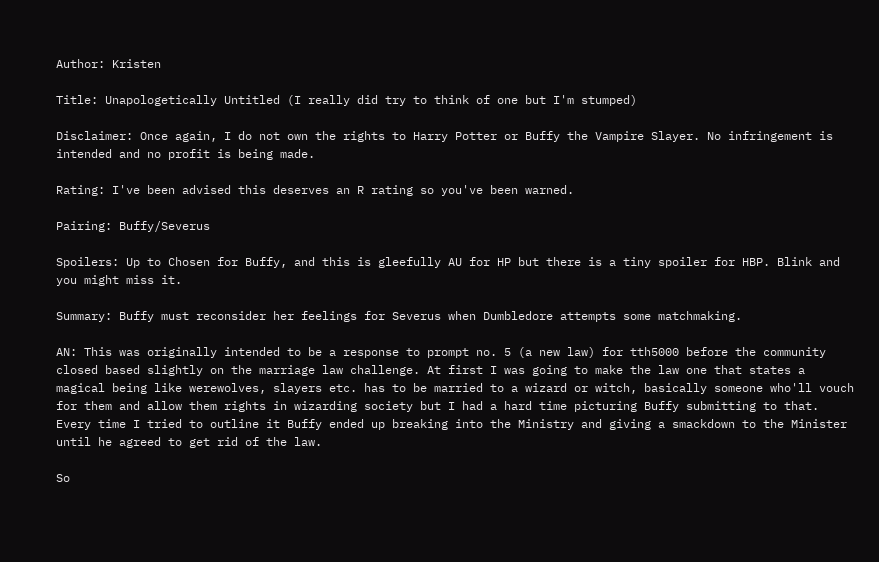Author: Kristen

Title: Unapologetically Untitled (I really did try to think of one but I'm stumped)

Disclaimer: Once again, I do not own the rights to Harry Potter or Buffy the Vampire Slayer. No infringement is intended and no profit is being made.

Rating: I've been advised this deserves an R rating so you've been warned.

Pairing: Buffy/Severus

Spoilers: Up to Chosen for Buffy, and this is gleefully AU for HP but there is a tiny spoiler for HBP. Blink and you might miss it.

Summary: Buffy must reconsider her feelings for Severus when Dumbledore attempts some matchmaking.

AN: This was originally intended to be a response to prompt no. 5 (a new law) for tth5000 before the community closed based slightly on the marriage law challenge. At first I was going to make the law one that states a magical being like werewolves, slayers etc. has to be married to a wizard or witch, basically someone who'll vouch for them and allow them rights in wizarding society but I had a hard time picturing Buffy submitting to that. Every time I tried to outline it Buffy ended up breaking into the Ministry and giving a smackdown to the Minister until he agreed to get rid of the law.

So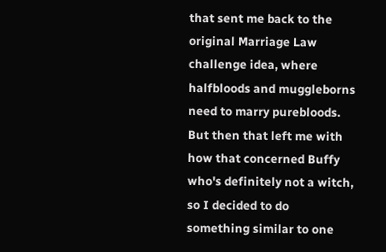that sent me back to the original Marriage Law challenge idea, where halfbloods and muggleborns need to marry purebloods. But then that left me with how that concerned Buffy who's definitely not a witch, so I decided to do something similar to one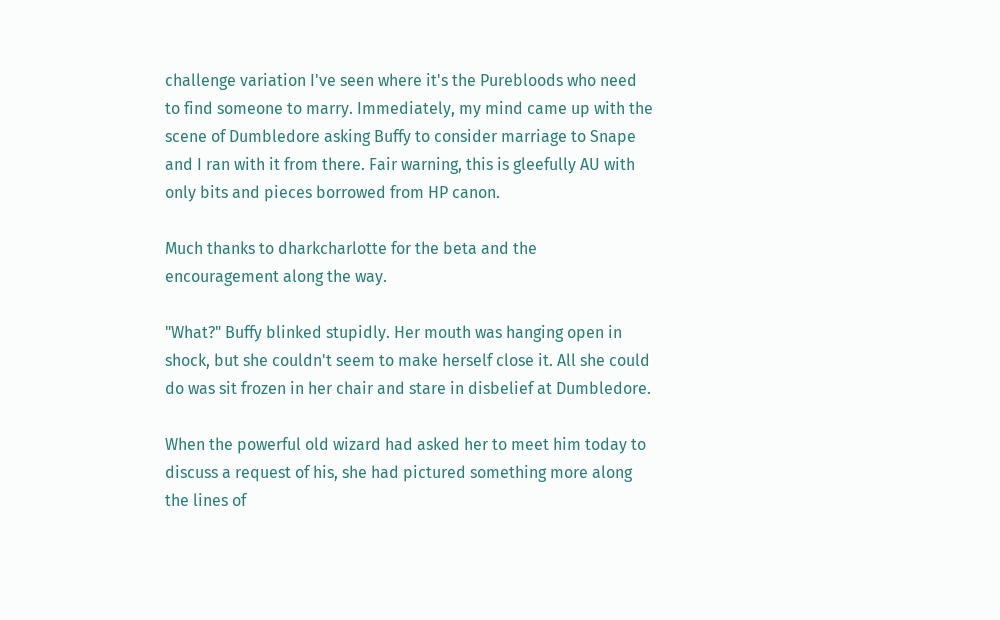challenge variation I've seen where it's the Purebloods who need to find someone to marry. Immediately, my mind came up with the scene of Dumbledore asking Buffy to consider marriage to Snape and I ran with it from there. Fair warning, this is gleefully AU with only bits and pieces borrowed from HP canon.

Much thanks to dharkcharlotte for the beta and the encouragement along the way.

"What?" Buffy blinked stupidly. Her mouth was hanging open in shock, but she couldn't seem to make herself close it. All she could do was sit frozen in her chair and stare in disbelief at Dumbledore.

When the powerful old wizard had asked her to meet him today to discuss a request of his, she had pictured something more along the lines of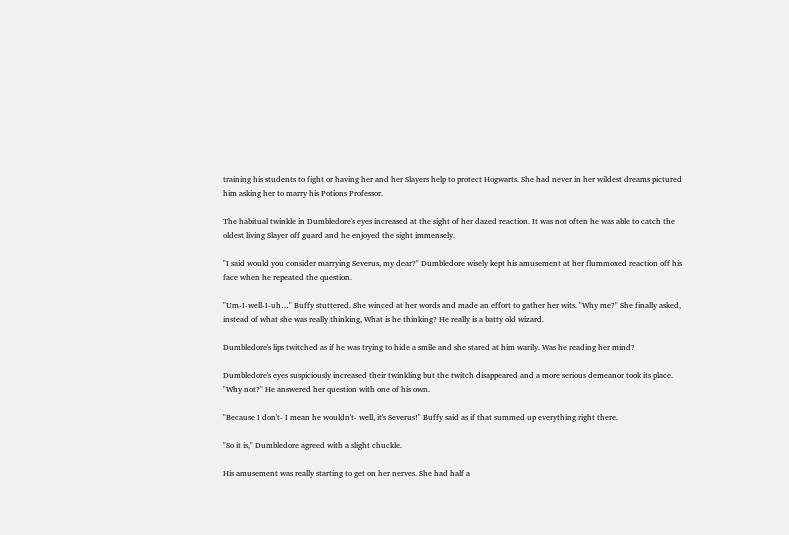training his students to fight or having her and her Slayers help to protect Hogwarts. She had never in her wildest dreams pictured him asking her to marry his Potions Professor.

The habitual twinkle in Dumbledore's eyes increased at the sight of her dazed reaction. It was not often he was able to catch the oldest living Slayer off guard and he enjoyed the sight immensely.

"I said would you consider marrying Severus, my dear?" Dumbledore wisely kept his amusement at her flummoxed reaction off his face when he repeated the question.

"Um-I-well-I-uh…" Buffy stuttered. She winced at her words and made an effort to gather her wits. "Why me?" She finally asked, instead of what she was really thinking, What is he thinking? He really is a batty old wizard.

Dumbledore's lips twitched as if he was trying to hide a smile and she stared at him warily. Was he reading her mind?

Dumbledore's eyes suspiciously increased their twinkling but the twitch disappeared and a more serious demeanor took its place. "Why not?" He answered her question with one of his own.

"Because I don't- I mean he wouldn't- well, it's Severus!" Buffy said as if that summed up everything right there.

"So it is," Dumbledore agreed with a slight chuckle.

His amusement was really starting to get on her nerves. She had half a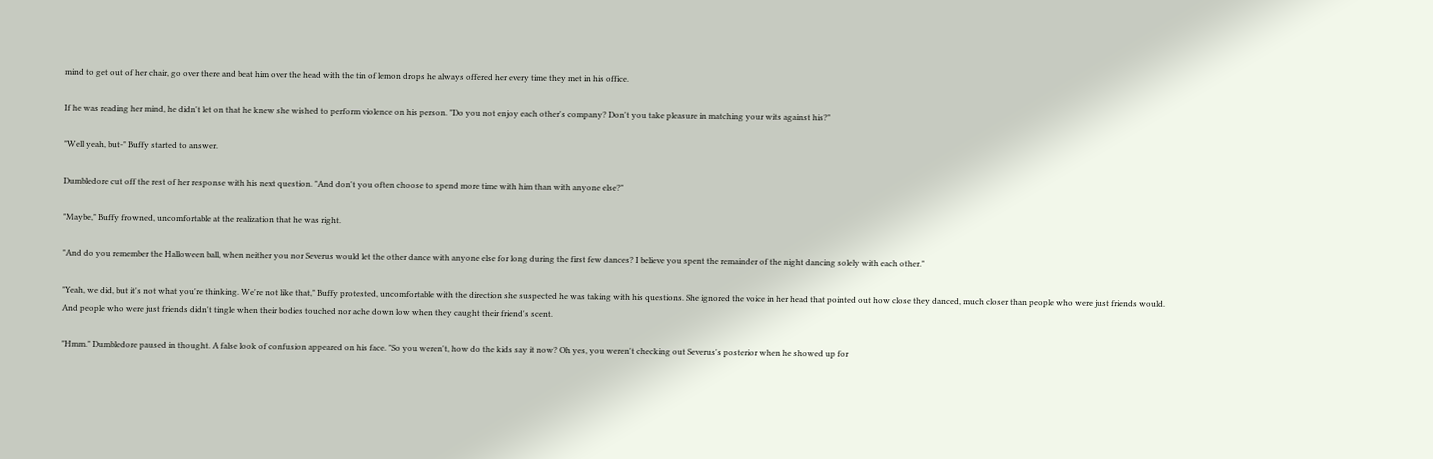mind to get out of her chair, go over there and beat him over the head with the tin of lemon drops he always offered her every time they met in his office.

If he was reading her mind, he didn't let on that he knew she wished to perform violence on his person. "Do you not enjoy each other's company? Don't you take pleasure in matching your wits against his?"

"Well yeah, but-" Buffy started to answer.

Dumbledore cut off the rest of her response with his next question. "And don't you often choose to spend more time with him than with anyone else?"

"Maybe," Buffy frowned, uncomfortable at the realization that he was right.

"And do you remember the Halloween ball, when neither you nor Severus would let the other dance with anyone else for long during the first few dances? I believe you spent the remainder of the night dancing solely with each other."

"Yeah, we did, but it's not what you're thinking. We're not like that," Buffy protested, uncomfortable with the direction she suspected he was taking with his questions. She ignored the voice in her head that pointed out how close they danced, much closer than people who were just friends would. And people who were just friends didn't tingle when their bodies touched nor ache down low when they caught their friend's scent.

"Hmm." Dumbledore paused in thought. A false look of confusion appeared on his face. "So you weren't, how do the kids say it now? Oh yes, you weren't checking out Severus's posterior when he showed up for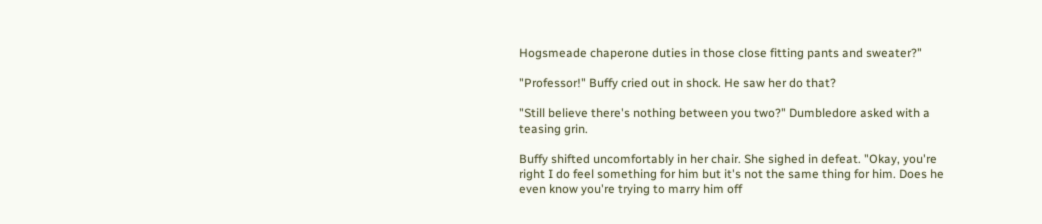Hogsmeade chaperone duties in those close fitting pants and sweater?"

"Professor!" Buffy cried out in shock. He saw her do that?

"Still believe there's nothing between you two?" Dumbledore asked with a teasing grin.

Buffy shifted uncomfortably in her chair. She sighed in defeat. "Okay, you're right I do feel something for him but it's not the same thing for him. Does he even know you're trying to marry him off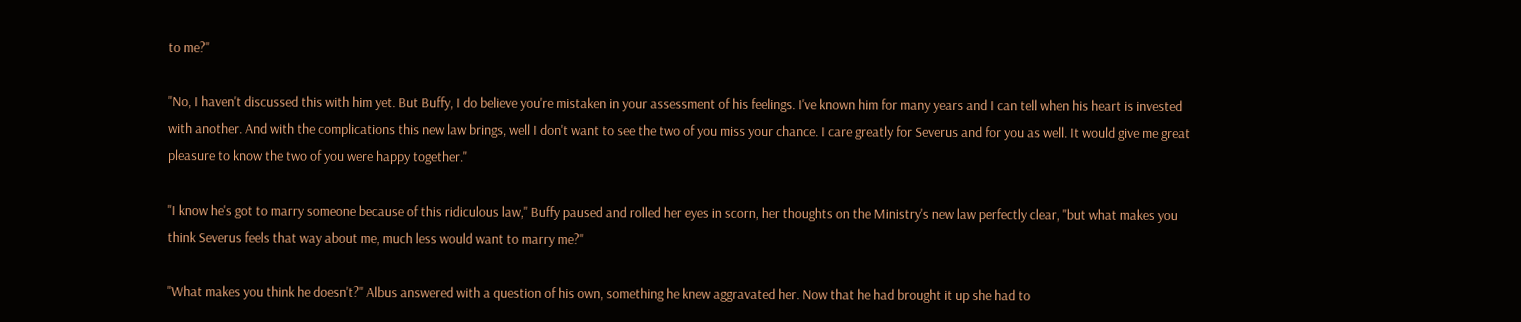to me?"

"No, I haven't discussed this with him yet. But Buffy, I do believe you're mistaken in your assessment of his feelings. I've known him for many years and I can tell when his heart is invested with another. And with the complications this new law brings, well I don't want to see the two of you miss your chance. I care greatly for Severus and for you as well. It would give me great pleasure to know the two of you were happy together."

"I know he's got to marry someone because of this ridiculous law," Buffy paused and rolled her eyes in scorn, her thoughts on the Ministry's new law perfectly clear, "but what makes you think Severus feels that way about me, much less would want to marry me?"

"What makes you think he doesn't?" Albus answered with a question of his own, something he knew aggravated her. Now that he had brought it up she had to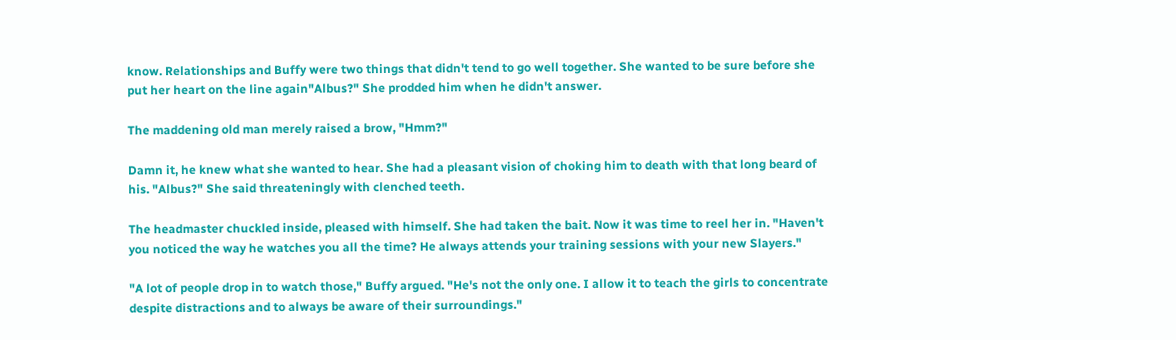know. Relationships and Buffy were two things that didn't tend to go well together. She wanted to be sure before she put her heart on the line again"Albus?" She prodded him when he didn't answer.

The maddening old man merely raised a brow, "Hmm?"

Damn it, he knew what she wanted to hear. She had a pleasant vision of choking him to death with that long beard of his. "Albus?" She said threateningly with clenched teeth.

The headmaster chuckled inside, pleased with himself. She had taken the bait. Now it was time to reel her in. "Haven't you noticed the way he watches you all the time? He always attends your training sessions with your new Slayers."

"A lot of people drop in to watch those," Buffy argued. "He's not the only one. I allow it to teach the girls to concentrate despite distractions and to always be aware of their surroundings."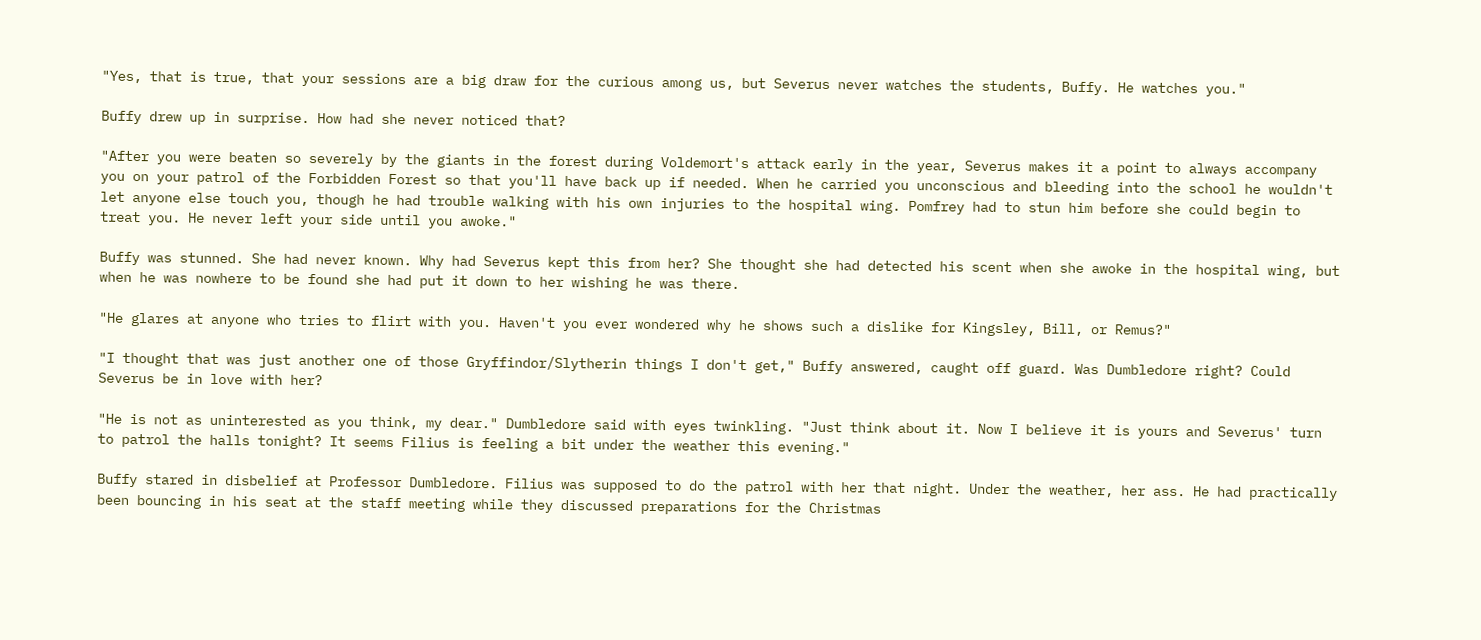"Yes, that is true, that your sessions are a big draw for the curious among us, but Severus never watches the students, Buffy. He watches you."

Buffy drew up in surprise. How had she never noticed that?

"After you were beaten so severely by the giants in the forest during Voldemort's attack early in the year, Severus makes it a point to always accompany you on your patrol of the Forbidden Forest so that you'll have back up if needed. When he carried you unconscious and bleeding into the school he wouldn't let anyone else touch you, though he had trouble walking with his own injuries to the hospital wing. Pomfrey had to stun him before she could begin to treat you. He never left your side until you awoke."

Buffy was stunned. She had never known. Why had Severus kept this from her? She thought she had detected his scent when she awoke in the hospital wing, but when he was nowhere to be found she had put it down to her wishing he was there.

"He glares at anyone who tries to flirt with you. Haven't you ever wondered why he shows such a dislike for Kingsley, Bill, or Remus?"

"I thought that was just another one of those Gryffindor/Slytherin things I don't get," Buffy answered, caught off guard. Was Dumbledore right? Could Severus be in love with her?

"He is not as uninterested as you think, my dear." Dumbledore said with eyes twinkling. "Just think about it. Now I believe it is yours and Severus' turn to patrol the halls tonight? It seems Filius is feeling a bit under the weather this evening."

Buffy stared in disbelief at Professor Dumbledore. Filius was supposed to do the patrol with her that night. Under the weather, her ass. He had practically been bouncing in his seat at the staff meeting while they discussed preparations for the Christmas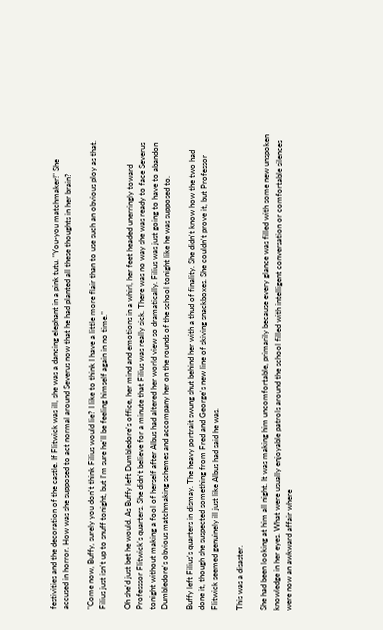festivities and the decoration of the castle. If Flitwick was ill, she was a dancing elephant in a pink tutu. "You-you matchmaker!" She accused in horror. How was she supposed to act normal around Severus now that he had planted all these thoughts in her brain?

"Come now, Buffy, surely you don't think Filius would lie? I like to think I have a little more flair than to use such an obvious ploy as that. Filius just isn't up to snuff tonight, but I'm sure he'll be feeling himself again in no time."

Oh she'd just bet he would. As Buffy left Dumbledore's office, her mind and emotions in a whirl, her feet headed unerringly toward Professsor Flitwick's quarters. She didn't believe for a minute that Filius was really sick. There was no way she was ready to face Severus tonight without making a fool of herself after Albus had altered her world view so dramatically. Filius was just going to have to abandon Dumbledore's obvious matchmaking schemes and accompany her on the rounds of the school tonight like he was supposed to.

Buffy left Filius's quarters in dismay. The heavy portrait swung shut behind her with a thud of finality. She didn't know how the two had done it, though she suspected something from Fred and George's new line of skiving snackboxes. She couldn't prove it, but Professor Flitwick seemed genuinely ill just like Albus had said he was.

This was a disaster.

She had been looking at him all night. It was making him uncomfortable, primarily because every glance was filled with some new unspoken knowledge in her eyes. What were usually enjoyable patrols around the school filled with intelligent conversation or comfortable silences were now an awkward affair where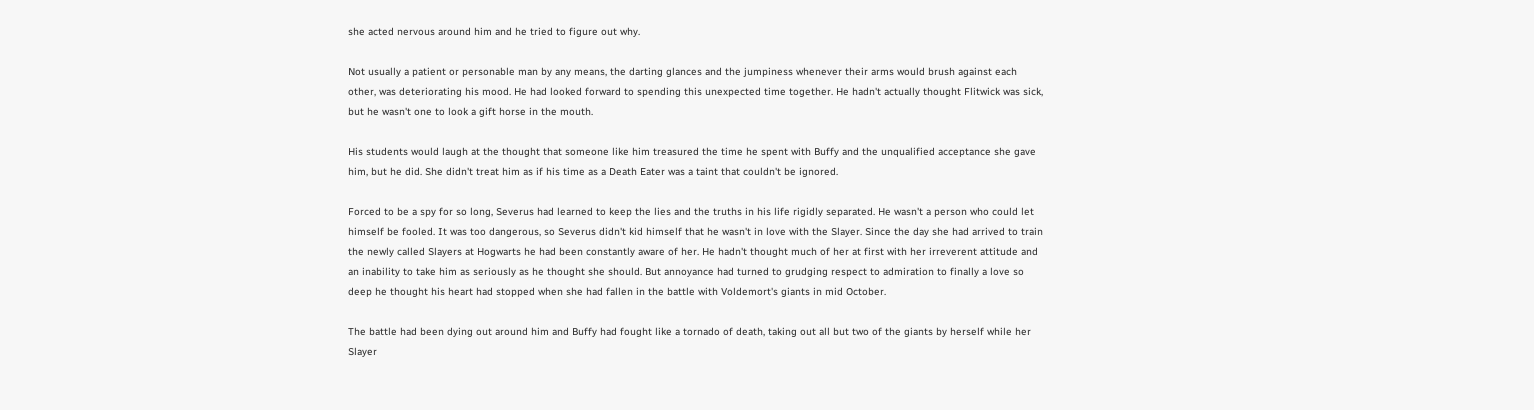she acted nervous around him and he tried to figure out why.

Not usually a patient or personable man by any means, the darting glances and the jumpiness whenever their arms would brush against each other, was deteriorating his mood. He had looked forward to spending this unexpected time together. He hadn't actually thought Flitwick was sick, but he wasn't one to look a gift horse in the mouth.

His students would laugh at the thought that someone like him treasured the time he spent with Buffy and the unqualified acceptance she gave him, but he did. She didn't treat him as if his time as a Death Eater was a taint that couldn't be ignored.

Forced to be a spy for so long, Severus had learned to keep the lies and the truths in his life rigidly separated. He wasn't a person who could let himself be fooled. It was too dangerous, so Severus didn't kid himself that he wasn't in love with the Slayer. Since the day she had arrived to train the newly called Slayers at Hogwarts he had been constantly aware of her. He hadn't thought much of her at first with her irreverent attitude and an inability to take him as seriously as he thought she should. But annoyance had turned to grudging respect to admiration to finally a love so deep he thought his heart had stopped when she had fallen in the battle with Voldemort's giants in mid October.

The battle had been dying out around him and Buffy had fought like a tornado of death, taking out all but two of the giants by herself while her Slayer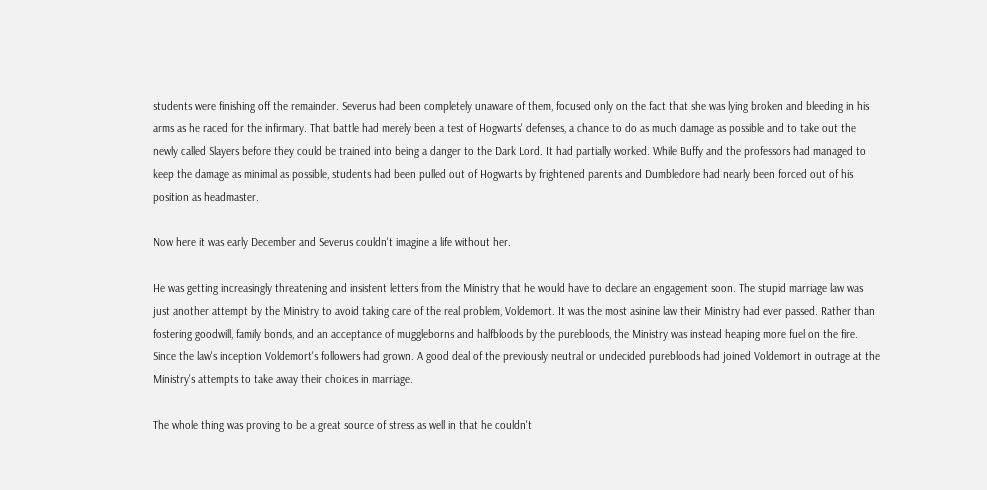students were finishing off the remainder. Severus had been completely unaware of them, focused only on the fact that she was lying broken and bleeding in his arms as he raced for the infirmary. That battle had merely been a test of Hogwarts' defenses, a chance to do as much damage as possible and to take out the newly called Slayers before they could be trained into being a danger to the Dark Lord. It had partially worked. While Buffy and the professors had managed to keep the damage as minimal as possible, students had been pulled out of Hogwarts by frightened parents and Dumbledore had nearly been forced out of his position as headmaster.

Now here it was early December and Severus couldn't imagine a life without her.

He was getting increasingly threatening and insistent letters from the Ministry that he would have to declare an engagement soon. The stupid marriage law was just another attempt by the Ministry to avoid taking care of the real problem, Voldemort. It was the most asinine law their Ministry had ever passed. Rather than fostering goodwill, family bonds, and an acceptance of muggleborns and halfbloods by the purebloods, the Ministry was instead heaping more fuel on the fire. Since the law's inception Voldemort's followers had grown. A good deal of the previously neutral or undecided purebloods had joined Voldemort in outrage at the Ministry's attempts to take away their choices in marriage.

The whole thing was proving to be a great source of stress as well in that he couldn't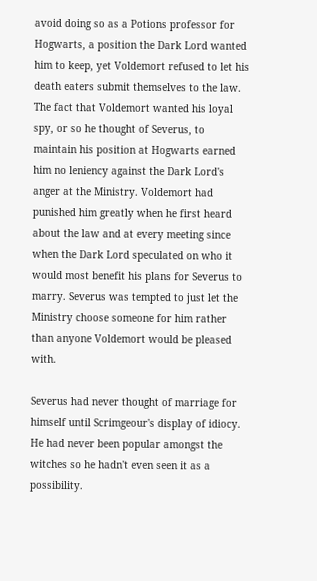avoid doing so as a Potions professor for Hogwarts, a position the Dark Lord wanted him to keep, yet Voldemort refused to let his death eaters submit themselves to the law. The fact that Voldemort wanted his loyal spy, or so he thought of Severus, to maintain his position at Hogwarts earned him no leniency against the Dark Lord's anger at the Ministry. Voldemort had punished him greatly when he first heard about the law and at every meeting since when the Dark Lord speculated on who it would most benefit his plans for Severus to marry. Severus was tempted to just let the Ministry choose someone for him rather than anyone Voldemort would be pleased with.

Severus had never thought of marriage for himself until Scrimgeour's display of idiocy. He had never been popular amongst the witches so he hadn't even seen it as a possibility.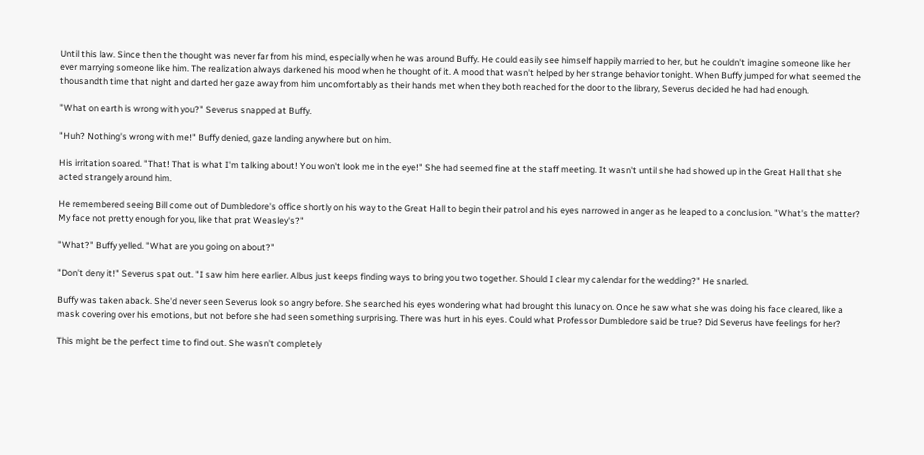Until this law. Since then the thought was never far from his mind, especially when he was around Buffy. He could easily see himself happily married to her, but he couldn't imagine someone like her ever marrying someone like him. The realization always darkened his mood when he thought of it. A mood that wasn't helped by her strange behavior tonight. When Buffy jumped for what seemed the thousandth time that night and darted her gaze away from him uncomfortably as their hands met when they both reached for the door to the library, Severus decided he had had enough.

"What on earth is wrong with you?" Severus snapped at Buffy.

"Huh? Nothing's wrong with me!" Buffy denied, gaze landing anywhere but on him.

His irritation soared. "That! That is what I'm talking about! You won't look me in the eye!" She had seemed fine at the staff meeting. It wasn't until she had showed up in the Great Hall that she acted strangely around him.

He remembered seeing Bill come out of Dumbledore's office shortly on his way to the Great Hall to begin their patrol and his eyes narrowed in anger as he leaped to a conclusion. "What's the matter? My face not pretty enough for you, like that prat Weasley's?"

"What?" Buffy yelled. "What are you going on about?"

"Don't deny it!" Severus spat out. "I saw him here earlier. Albus just keeps finding ways to bring you two together. Should I clear my calendar for the wedding?" He snarled.

Buffy was taken aback. She'd never seen Severus look so angry before. She searched his eyes wondering what had brought this lunacy on. Once he saw what she was doing his face cleared, like a mask covering over his emotions, but not before she had seen something surprising. There was hurt in his eyes. Could what Professor Dumbledore said be true? Did Severus have feelings for her?

This might be the perfect time to find out. She wasn't completely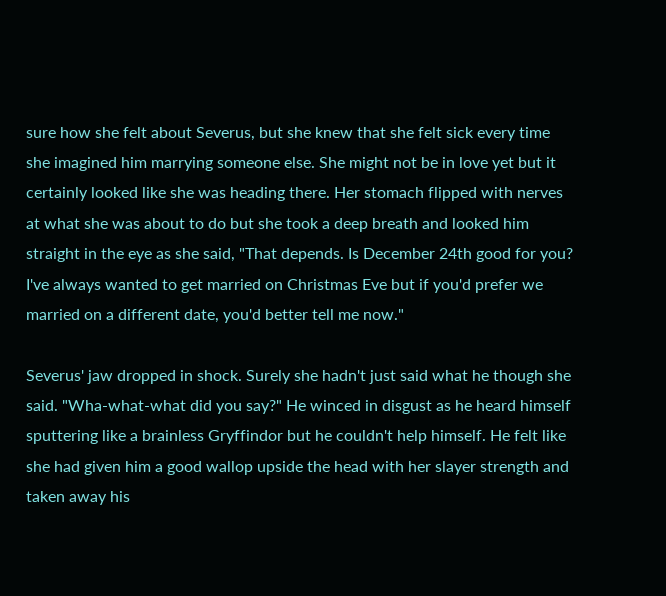sure how she felt about Severus, but she knew that she felt sick every time she imagined him marrying someone else. She might not be in love yet but it certainly looked like she was heading there. Her stomach flipped with nerves at what she was about to do but she took a deep breath and looked him straight in the eye as she said, "That depends. Is December 24th good for you? I've always wanted to get married on Christmas Eve but if you'd prefer we married on a different date, you'd better tell me now."

Severus' jaw dropped in shock. Surely she hadn't just said what he though she said. "Wha-what-what did you say?" He winced in disgust as he heard himself sputtering like a brainless Gryffindor but he couldn't help himself. He felt like she had given him a good wallop upside the head with her slayer strength and taken away his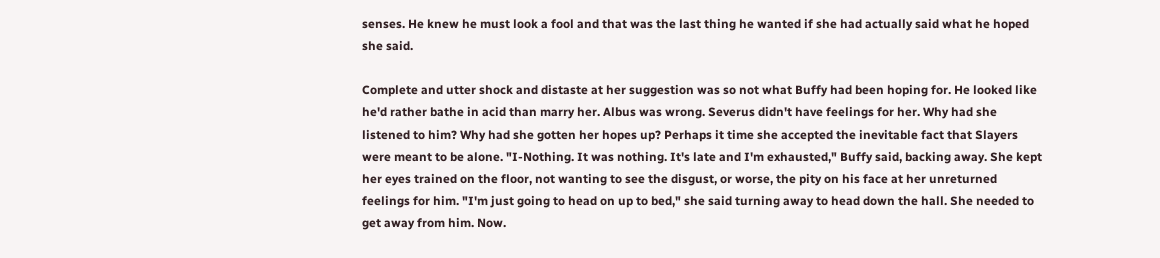senses. He knew he must look a fool and that was the last thing he wanted if she had actually said what he hoped she said.

Complete and utter shock and distaste at her suggestion was so not what Buffy had been hoping for. He looked like he'd rather bathe in acid than marry her. Albus was wrong. Severus didn't have feelings for her. Why had she listened to him? Why had she gotten her hopes up? Perhaps it time she accepted the inevitable fact that Slayers were meant to be alone. "I-Nothing. It was nothing. It's late and I'm exhausted," Buffy said, backing away. She kept her eyes trained on the floor, not wanting to see the disgust, or worse, the pity on his face at her unreturned feelings for him. "I'm just going to head on up to bed," she said turning away to head down the hall. She needed to get away from him. Now.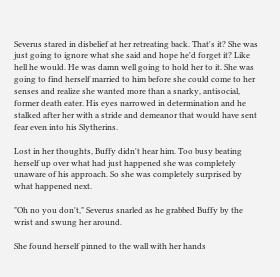Severus stared in disbelief at her retreating back. That's it? She was just going to ignore what she said and hope he'd forget it? Like hell he would. He was damn well going to hold her to it. She was going to find herself married to him before she could come to her senses and realize she wanted more than a snarky, antisocial, former death eater. His eyes narrowed in determination and he stalked after her with a stride and demeanor that would have sent fear even into his Slytherins.

Lost in her thoughts, Buffy didn't hear him. Too busy beating herself up over what had just happened she was completely unaware of his approach. So she was completely surprised by what happened next.

"Oh no you don't," Severus snarled as he grabbed Buffy by the wrist and swung her around.

She found herself pinned to the wall with her hands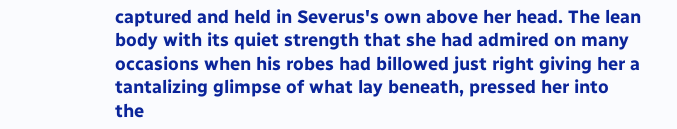captured and held in Severus's own above her head. The lean body with its quiet strength that she had admired on many occasions when his robes had billowed just right giving her a tantalizing glimpse of what lay beneath, pressed her into the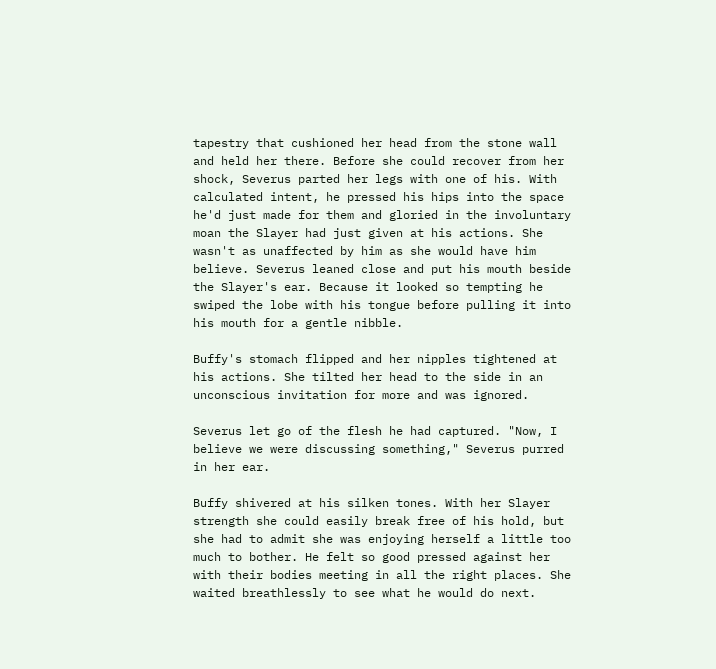tapestry that cushioned her head from the stone wall and held her there. Before she could recover from her shock, Severus parted her legs with one of his. With calculated intent, he pressed his hips into the space he'd just made for them and gloried in the involuntary moan the Slayer had just given at his actions. She wasn't as unaffected by him as she would have him believe. Severus leaned close and put his mouth beside the Slayer's ear. Because it looked so tempting he swiped the lobe with his tongue before pulling it into his mouth for a gentle nibble.

Buffy's stomach flipped and her nipples tightened at his actions. She tilted her head to the side in an unconscious invitation for more and was ignored.

Severus let go of the flesh he had captured. "Now, I believe we were discussing something," Severus purred in her ear.

Buffy shivered at his silken tones. With her Slayer strength she could easily break free of his hold, but she had to admit she was enjoying herself a little too much to bother. He felt so good pressed against her with their bodies meeting in all the right places. She waited breathlessly to see what he would do next.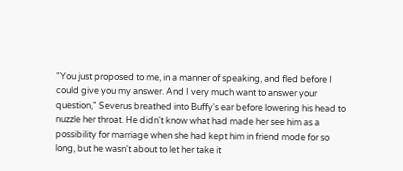"You just proposed to me, in a manner of speaking, and fled before I could give you my answer. And I very much want to answer your question," Severus breathed into Buffy's ear before lowering his head to nuzzle her throat. He didn't know what had made her see him as a possibility for marriage when she had kept him in friend mode for so long, but he wasn't about to let her take it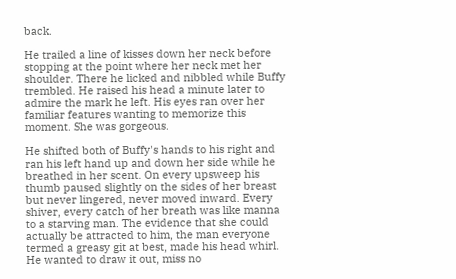back.

He trailed a line of kisses down her neck before stopping at the point where her neck met her shoulder. There he licked and nibbled while Buffy trembled. He raised his head a minute later to admire the mark he left. His eyes ran over her familiar features wanting to memorize this moment. She was gorgeous.

He shifted both of Buffy's hands to his right and ran his left hand up and down her side while he breathed in her scent. On every upsweep his thumb paused slightly on the sides of her breast but never lingered, never moved inward. Every shiver, every catch of her breath was like manna to a starving man. The evidence that she could actually be attracted to him, the man everyone termed a greasy git at best, made his head whirl. He wanted to draw it out, miss no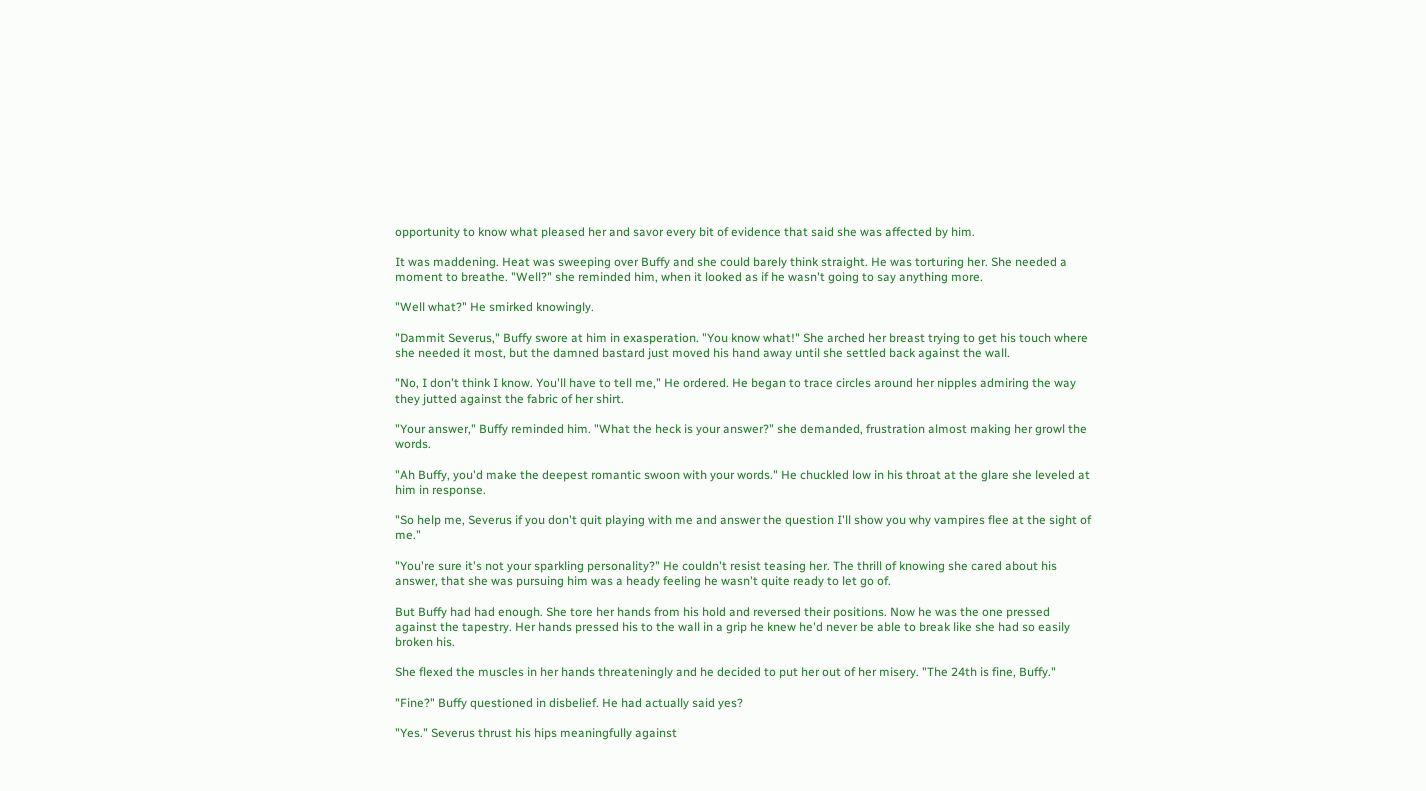opportunity to know what pleased her and savor every bit of evidence that said she was affected by him.

It was maddening. Heat was sweeping over Buffy and she could barely think straight. He was torturing her. She needed a moment to breathe. "Well?" she reminded him, when it looked as if he wasn't going to say anything more.

"Well what?" He smirked knowingly.

"Dammit Severus," Buffy swore at him in exasperation. "You know what!" She arched her breast trying to get his touch where she needed it most, but the damned bastard just moved his hand away until she settled back against the wall.

"No, I don't think I know. You'll have to tell me," He ordered. He began to trace circles around her nipples admiring the way they jutted against the fabric of her shirt.

"Your answer," Buffy reminded him. "What the heck is your answer?" she demanded, frustration almost making her growl the words.

"Ah Buffy, you'd make the deepest romantic swoon with your words." He chuckled low in his throat at the glare she leveled at him in response.

"So help me, Severus if you don't quit playing with me and answer the question I'll show you why vampires flee at the sight of me."

"You're sure it's not your sparkling personality?" He couldn't resist teasing her. The thrill of knowing she cared about his answer, that she was pursuing him was a heady feeling he wasn't quite ready to let go of.

But Buffy had had enough. She tore her hands from his hold and reversed their positions. Now he was the one pressed against the tapestry. Her hands pressed his to the wall in a grip he knew he'd never be able to break like she had so easily broken his.

She flexed the muscles in her hands threateningly and he decided to put her out of her misery. "The 24th is fine, Buffy."

"Fine?" Buffy questioned in disbelief. He had actually said yes?

"Yes." Severus thrust his hips meaningfully against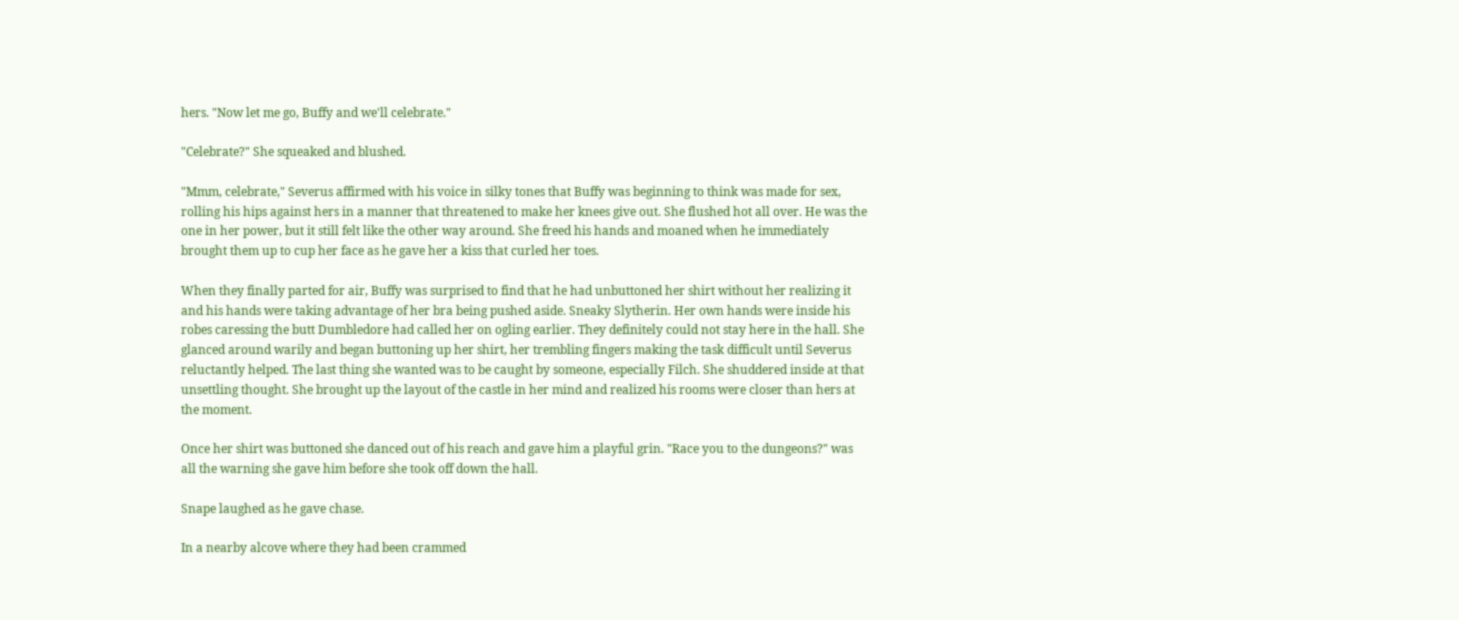hers. "Now let me go, Buffy and we'll celebrate."

"Celebrate?" She squeaked and blushed.

"Mmm, celebrate," Severus affirmed with his voice in silky tones that Buffy was beginning to think was made for sex, rolling his hips against hers in a manner that threatened to make her knees give out. She flushed hot all over. He was the one in her power, but it still felt like the other way around. She freed his hands and moaned when he immediately brought them up to cup her face as he gave her a kiss that curled her toes.

When they finally parted for air, Buffy was surprised to find that he had unbuttoned her shirt without her realizing it and his hands were taking advantage of her bra being pushed aside. Sneaky Slytherin. Her own hands were inside his robes caressing the butt Dumbledore had called her on ogling earlier. They definitely could not stay here in the hall. She glanced around warily and began buttoning up her shirt, her trembling fingers making the task difficult until Severus reluctantly helped. The last thing she wanted was to be caught by someone, especially Filch. She shuddered inside at that unsettling thought. She brought up the layout of the castle in her mind and realized his rooms were closer than hers at the moment.

Once her shirt was buttoned she danced out of his reach and gave him a playful grin. "Race you to the dungeons?" was all the warning she gave him before she took off down the hall.

Snape laughed as he gave chase.

In a nearby alcove where they had been crammed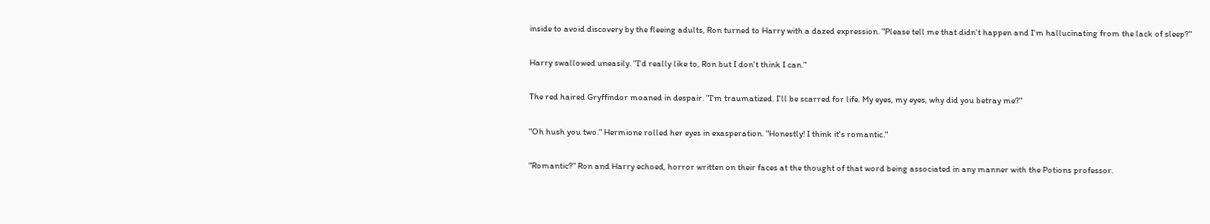inside to avoid discovery by the fleeing adults, Ron turned to Harry with a dazed expression. "Please tell me that didn't happen and I'm hallucinating from the lack of sleep?"

Harry swallowed uneasily. "I'd really like to, Ron but I don't think I can."

The red haired Gryffindor moaned in despair. "I'm traumatized. I'll be scarred for life. My eyes, my eyes, why did you betray me?"

"Oh hush you two." Hermione rolled her eyes in exasperation. "Honestly! I think it's romantic."

"Romantic?" Ron and Harry echoed, horror written on their faces at the thought of that word being associated in any manner with the Potions professor.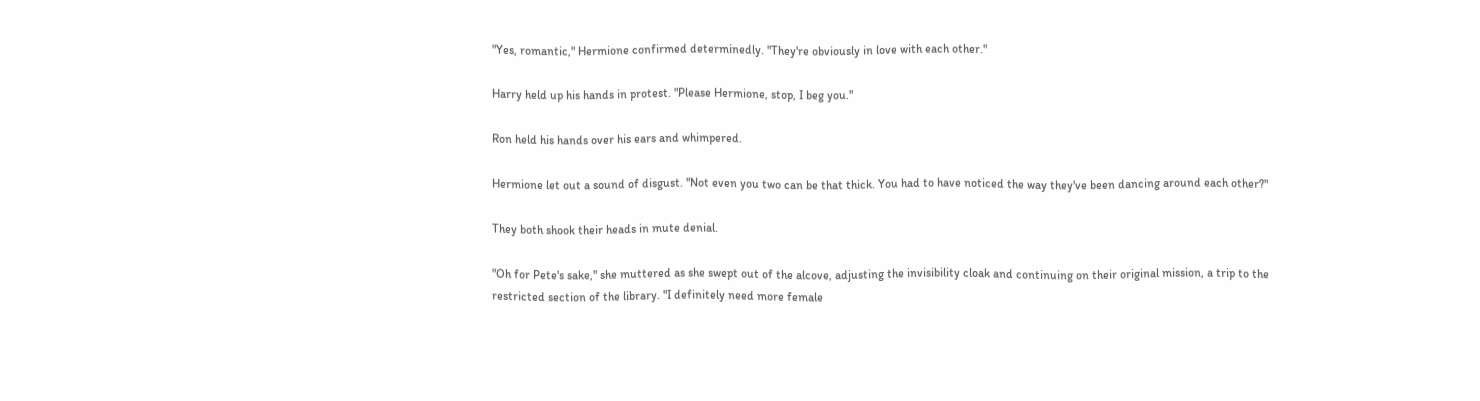"Yes, romantic," Hermione confirmed determinedly. "They're obviously in love with each other."

Harry held up his hands in protest. "Please Hermione, stop, I beg you."

Ron held his hands over his ears and whimpered.

Hermione let out a sound of disgust. "Not even you two can be that thick. You had to have noticed the way they've been dancing around each other?"

They both shook their heads in mute denial.

"Oh for Pete's sake," she muttered as she swept out of the alcove, adjusting the invisibility cloak and continuing on their original mission, a trip to the restricted section of the library. "I definitely need more female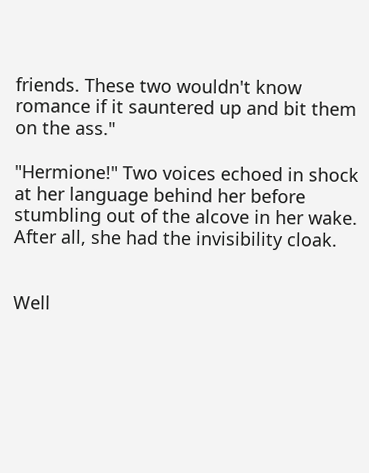friends. These two wouldn't know romance if it sauntered up and bit them on the ass."

"Hermione!" Two voices echoed in shock at her language behind her before stumbling out of the alcove in her wake. After all, she had the invisibility cloak.


Well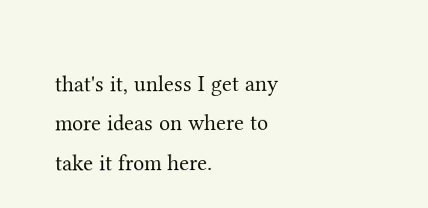that's it, unless I get any more ideas on where to take it from here.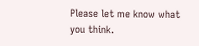Please let me know what you think.